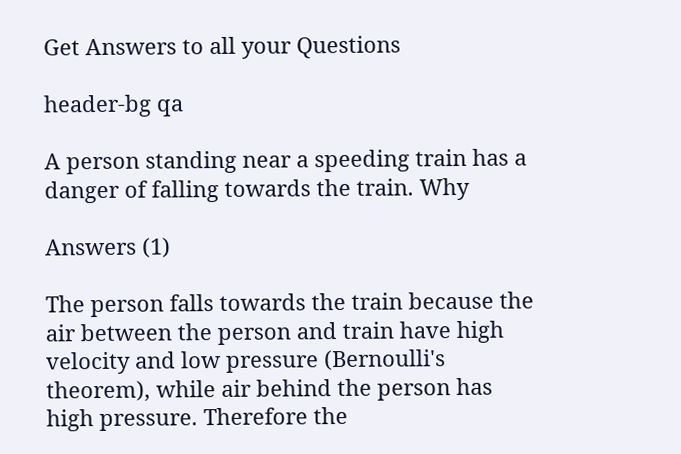Get Answers to all your Questions

header-bg qa

A person standing near a speeding train has a danger of falling towards the train. Why

Answers (1)

The person falls towards the train because the air between the person and train have high velocity and low pressure (Bernoulli's theorem), while air behind the person has high pressure. Therefore the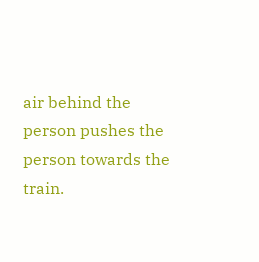air behind the person pushes the person towards the train.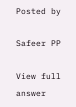Posted by

Safeer PP

View full answer